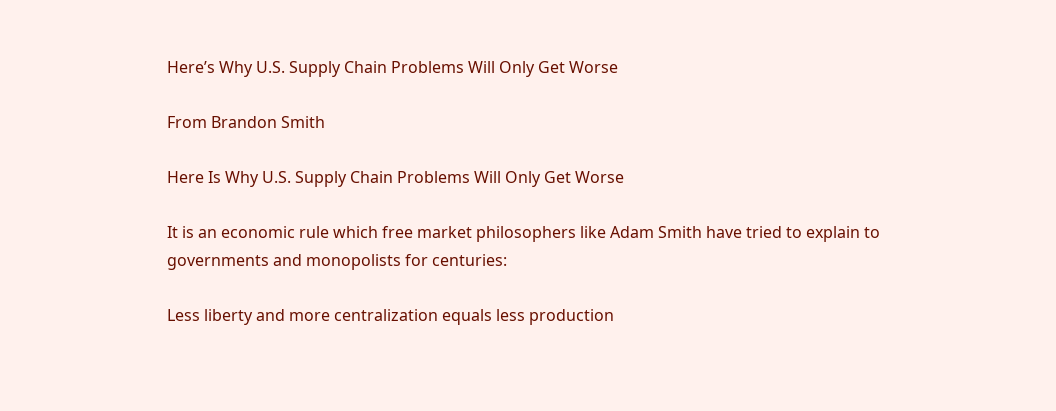Here’s Why U.S. Supply Chain Problems Will Only Get Worse

From Brandon Smith

Here Is Why U.S. Supply Chain Problems Will Only Get Worse

It is an economic rule which free market philosophers like Adam Smith have tried to explain to governments and monopolists for centuries:

Less liberty and more centralization equals less production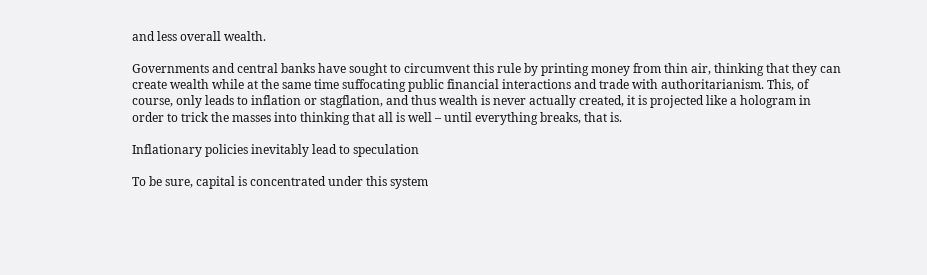and less overall wealth.

Governments and central banks have sought to circumvent this rule by printing money from thin air, thinking that they can create wealth while at the same time suffocating public financial interactions and trade with authoritarianism. This, of course, only leads to inflation or stagflation, and thus wealth is never actually created, it is projected like a hologram in order to trick the masses into thinking that all is well – until everything breaks, that is.

Inflationary policies inevitably lead to speculation

To be sure, capital is concentrated under this system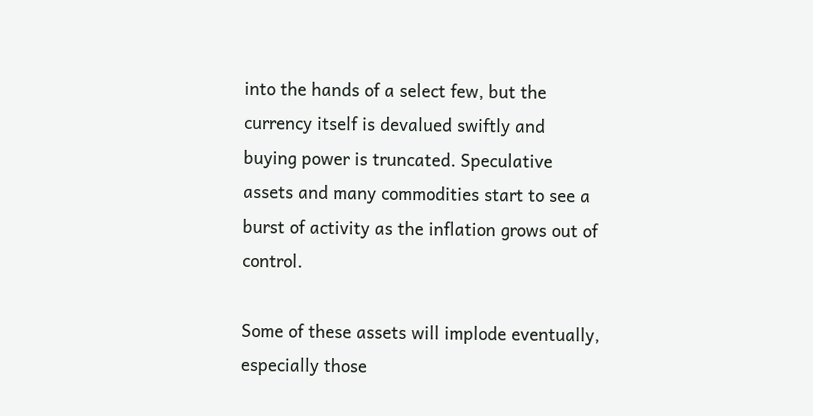into the hands of a select few, but the currency itself is devalued swiftly and buying power is truncated. Speculative assets and many commodities start to see a burst of activity as the inflation grows out of control.

Some of these assets will implode eventually, especially those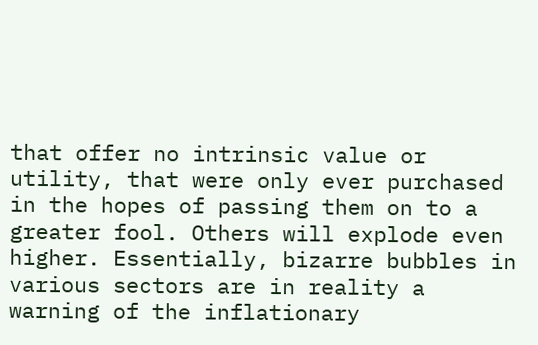that offer no intrinsic value or utility, that were only ever purchased in the hopes of passing them on to a greater fool. Others will explode even higher. Essentially, bizarre bubbles in various sectors are in reality a warning of the inflationary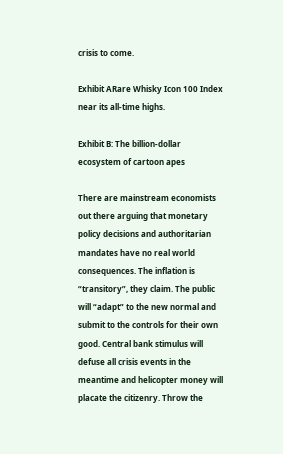crisis to come.

Exhibit ARare Whisky Icon 100 Index near its all-time highs.

Exhibit B: The billion-dollar ecosystem of cartoon apes

There are mainstream economists out there arguing that monetary policy decisions and authoritarian mandates have no real world consequences. The inflation is “transitory”, they claim. The public will “adapt” to the new normal and submit to the controls for their own good. Central bank stimulus will defuse all crisis events in the meantime and helicopter money will placate the citizenry. Throw the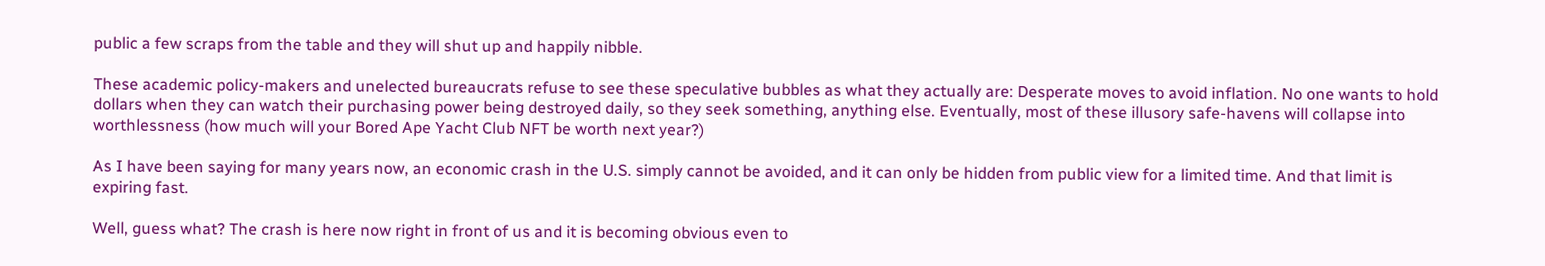public a few scraps from the table and they will shut up and happily nibble.

These academic policy-makers and unelected bureaucrats refuse to see these speculative bubbles as what they actually are: Desperate moves to avoid inflation. No one wants to hold dollars when they can watch their purchasing power being destroyed daily, so they seek something, anything else. Eventually, most of these illusory safe-havens will collapse into worthlessness (how much will your Bored Ape Yacht Club NFT be worth next year?)

As I have been saying for many years now, an economic crash in the U.S. simply cannot be avoided, and it can only be hidden from public view for a limited time. And that limit is expiring fast.

Well, guess what? The crash is here now right in front of us and it is becoming obvious even to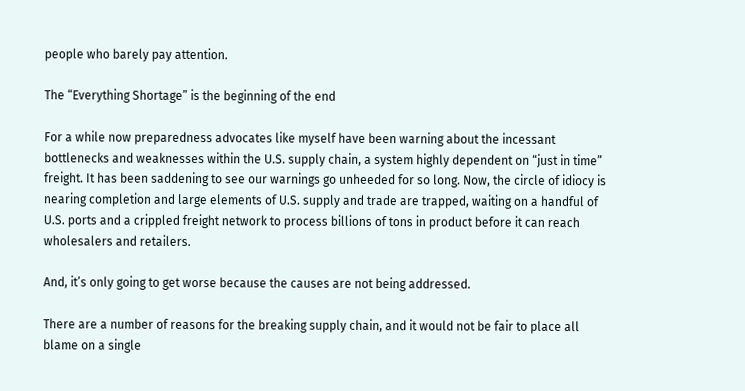people who barely pay attention.

The “Everything Shortage” is the beginning of the end

For a while now preparedness advocates like myself have been warning about the incessant bottlenecks and weaknesses within the U.S. supply chain, a system highly dependent on “just in time” freight. It has been saddening to see our warnings go unheeded for so long. Now, the circle of idiocy is nearing completion and large elements of U.S. supply and trade are trapped, waiting on a handful of U.S. ports and a crippled freight network to process billions of tons in product before it can reach wholesalers and retailers.

And, it’s only going to get worse because the causes are not being addressed.

There are a number of reasons for the breaking supply chain, and it would not be fair to place all blame on a single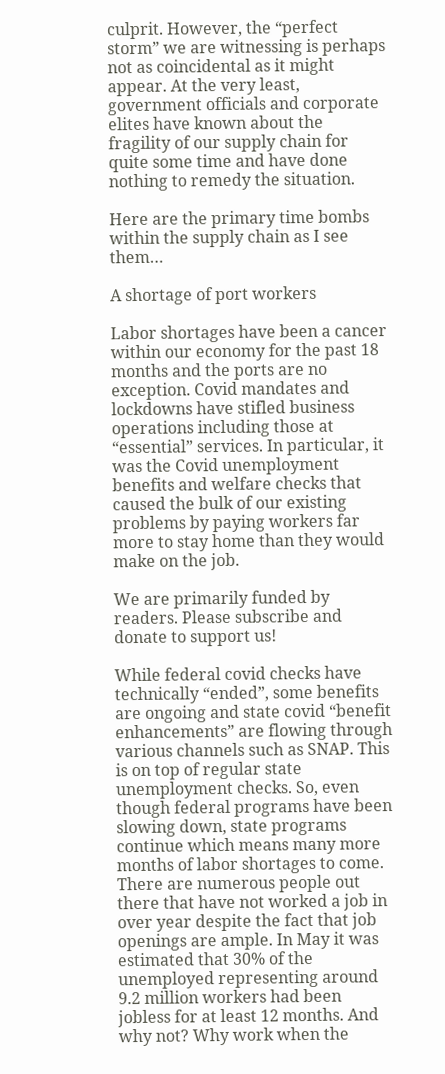culprit. However, the “perfect storm” we are witnessing is perhaps not as coincidental as it might appear. At the very least, government officials and corporate elites have known about the fragility of our supply chain for quite some time and have done nothing to remedy the situation.

Here are the primary time bombs within the supply chain as I see them…

A shortage of port workers

Labor shortages have been a cancer within our economy for the past 18 months and the ports are no exception. Covid mandates and lockdowns have stifled business operations including those at “essential” services. In particular, it was the Covid unemployment benefits and welfare checks that caused the bulk of our existing problems by paying workers far more to stay home than they would make on the job.

We are primarily funded by readers. Please subscribe and donate to support us!

While federal covid checks have technically “ended”, some benefits are ongoing and state covid “benefit enhancements” are flowing through various channels such as SNAP. This is on top of regular state unemployment checks. So, even though federal programs have been slowing down, state programs continue which means many more months of labor shortages to come. There are numerous people out there that have not worked a job in over year despite the fact that job openings are ample. In May it was estimated that 30% of the unemployed representing around 9.2 million workers had been jobless for at least 12 months. And why not? Why work when the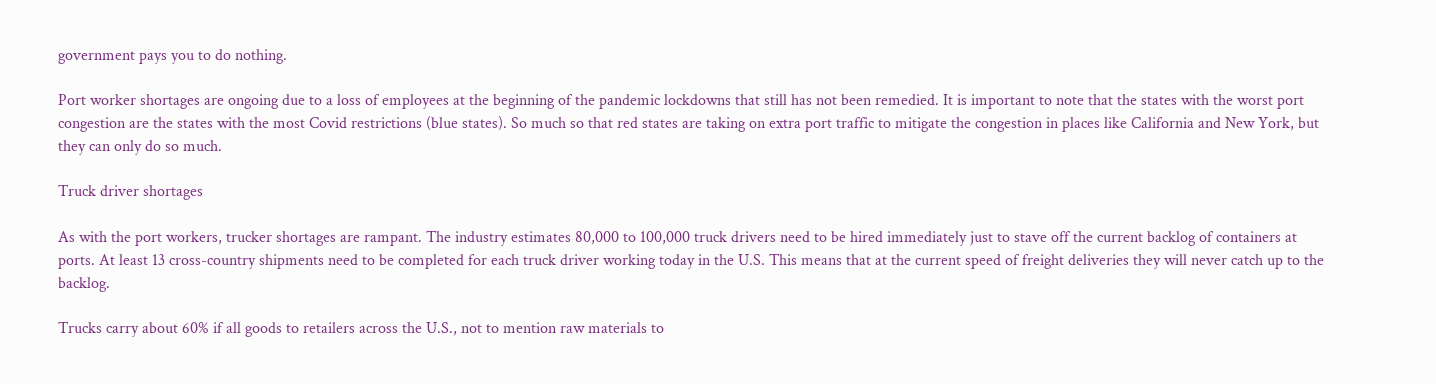government pays you to do nothing.

Port worker shortages are ongoing due to a loss of employees at the beginning of the pandemic lockdowns that still has not been remedied. It is important to note that the states with the worst port congestion are the states with the most Covid restrictions (blue states). So much so that red states are taking on extra port traffic to mitigate the congestion in places like California and New York, but they can only do so much.

Truck driver shortages

As with the port workers, trucker shortages are rampant. The industry estimates 80,000 to 100,000 truck drivers need to be hired immediately just to stave off the current backlog of containers at ports. At least 13 cross-country shipments need to be completed for each truck driver working today in the U.S. This means that at the current speed of freight deliveries they will never catch up to the backlog.

Trucks carry about 60% if all goods to retailers across the U.S., not to mention raw materials to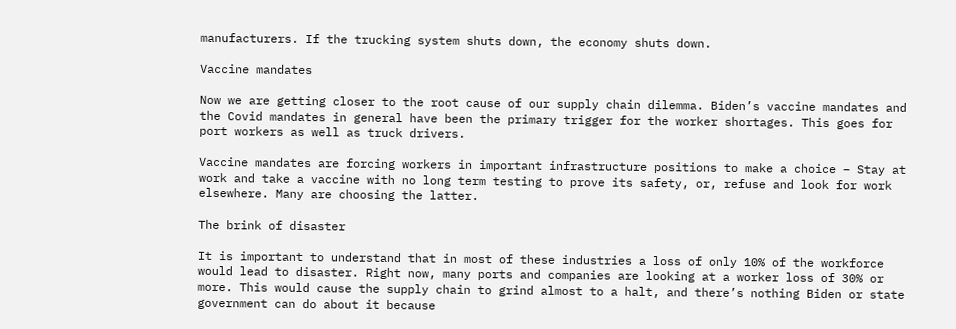manufacturers. If the trucking system shuts down, the economy shuts down.

Vaccine mandates

Now we are getting closer to the root cause of our supply chain dilemma. Biden’s vaccine mandates and the Covid mandates in general have been the primary trigger for the worker shortages. This goes for port workers as well as truck drivers.

Vaccine mandates are forcing workers in important infrastructure positions to make a choice – Stay at work and take a vaccine with no long term testing to prove its safety, or, refuse and look for work elsewhere. Many are choosing the latter.

The brink of disaster

It is important to understand that in most of these industries a loss of only 10% of the workforce would lead to disaster. Right now, many ports and companies are looking at a worker loss of 30% or more. This would cause the supply chain to grind almost to a halt, and there’s nothing Biden or state government can do about it because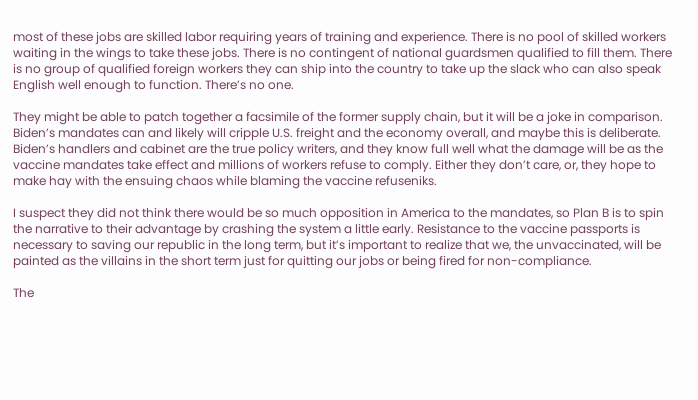most of these jobs are skilled labor requiring years of training and experience. There is no pool of skilled workers waiting in the wings to take these jobs. There is no contingent of national guardsmen qualified to fill them. There is no group of qualified foreign workers they can ship into the country to take up the slack who can also speak English well enough to function. There’s no one.

They might be able to patch together a facsimile of the former supply chain, but it will be a joke in comparison. Biden’s mandates can and likely will cripple U.S. freight and the economy overall, and maybe this is deliberate. Biden’s handlers and cabinet are the true policy writers, and they know full well what the damage will be as the vaccine mandates take effect and millions of workers refuse to comply. Either they don’t care, or, they hope to make hay with the ensuing chaos while blaming the vaccine refuseniks.

I suspect they did not think there would be so much opposition in America to the mandates, so Plan B is to spin the narrative to their advantage by crashing the system a little early. Resistance to the vaccine passports is necessary to saving our republic in the long term, but it’s important to realize that we, the unvaccinated, will be painted as the villains in the short term just for quitting our jobs or being fired for non-compliance.

The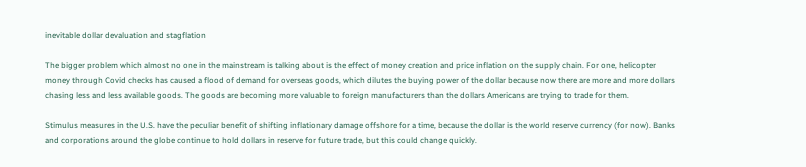inevitable dollar devaluation and stagflation

The bigger problem which almost no one in the mainstream is talking about is the effect of money creation and price inflation on the supply chain. For one, helicopter money through Covid checks has caused a flood of demand for overseas goods, which dilutes the buying power of the dollar because now there are more and more dollars chasing less and less available goods. The goods are becoming more valuable to foreign manufacturers than the dollars Americans are trying to trade for them.

Stimulus measures in the U.S. have the peculiar benefit of shifting inflationary damage offshore for a time, because the dollar is the world reserve currency (for now). Banks and corporations around the globe continue to hold dollars in reserve for future trade, but this could change quickly.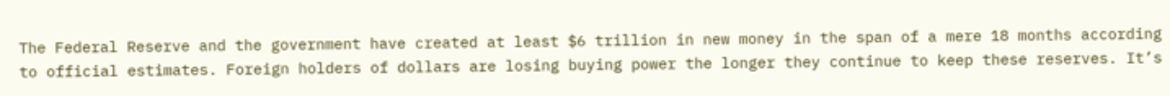The Federal Reserve and the government have created at least $6 trillion in new money in the span of a mere 18 months according to official estimates. Foreign holders of dollars are losing buying power the longer they continue to keep these reserves. It’s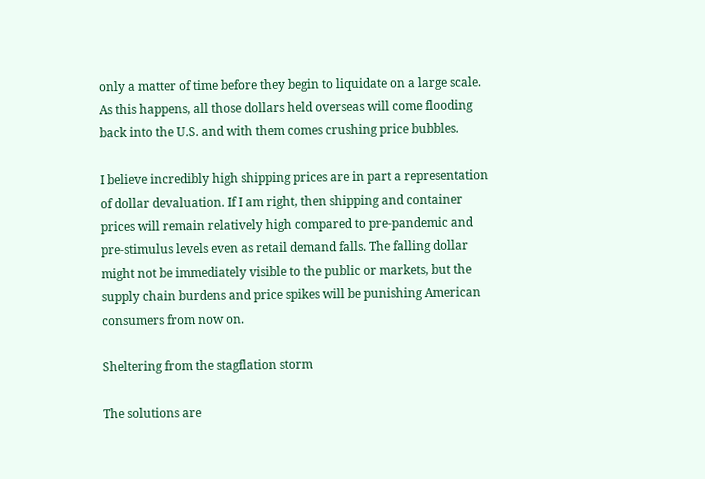only a matter of time before they begin to liquidate on a large scale. As this happens, all those dollars held overseas will come flooding back into the U.S. and with them comes crushing price bubbles.

I believe incredibly high shipping prices are in part a representation of dollar devaluation. If I am right, then shipping and container prices will remain relatively high compared to pre-pandemic and pre-stimulus levels even as retail demand falls. The falling dollar might not be immediately visible to the public or markets, but the supply chain burdens and price spikes will be punishing American consumers from now on.

Sheltering from the stagflation storm

The solutions are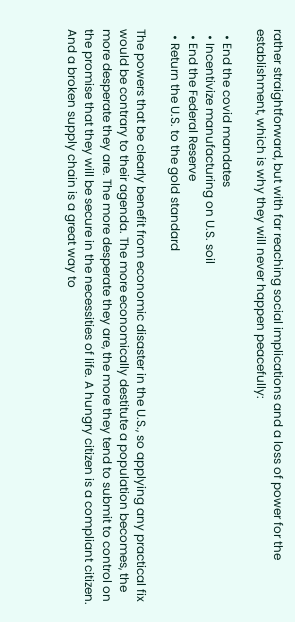rather straightforward, but with far reaching social implications and a loss of power for the establishment, which is why they will never happen peacefully:

  • End the covid mandates
  • Incentivize manufacturing on U.S. soil
  • End the Federal Reserve
  • Return the U.S. to the gold standard

The powers that be clearly benefit from economic disaster in the U.S., so applying any practical fix would be contrary to their agenda. The more economically destitute a population becomes, the more desperate they are. The more desperate they are, the more they tend to submit to control on the promise that they will be secure in the necessities of life. A hungry citizen is a compliant citizen. And a broken supply chain is a great way to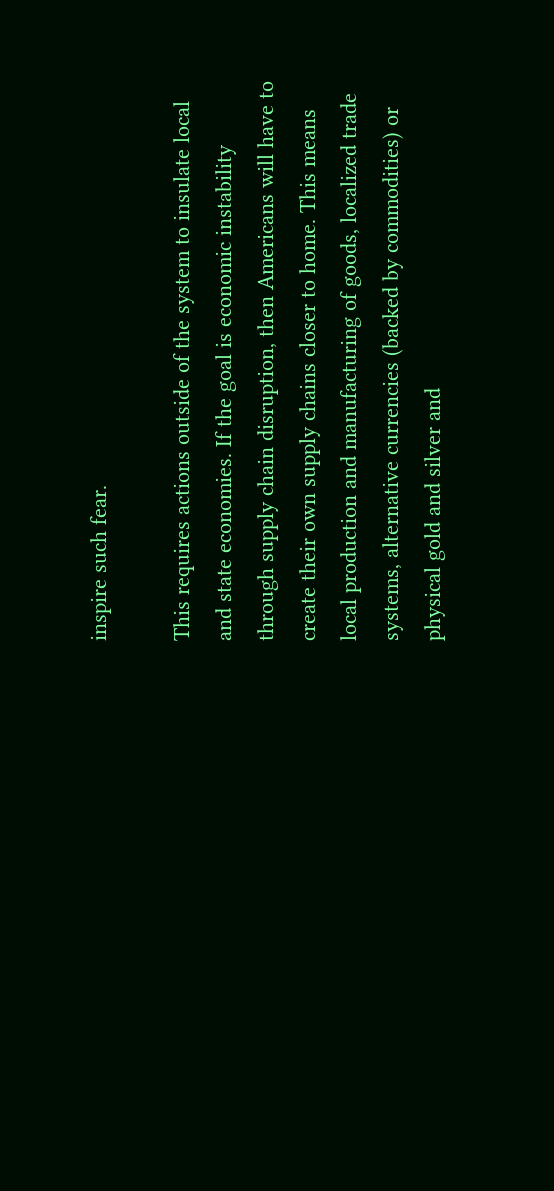inspire such fear.

This requires actions outside of the system to insulate local and state economies. If the goal is economic instability through supply chain disruption, then Americans will have to create their own supply chains closer to home. This means local production and manufacturing of goods, localized trade systems, alternative currencies (backed by commodities) or physical gold and silver and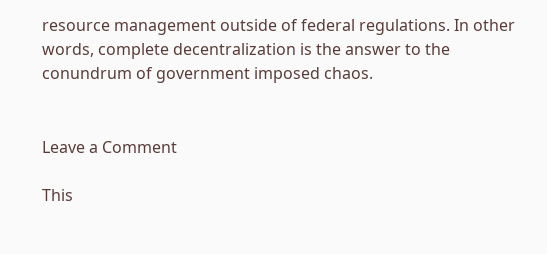resource management outside of federal regulations. In other words, complete decentralization is the answer to the conundrum of government imposed chaos.


Leave a Comment

This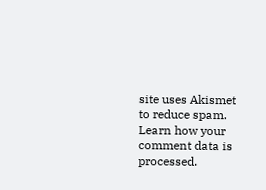site uses Akismet to reduce spam. Learn how your comment data is processed.